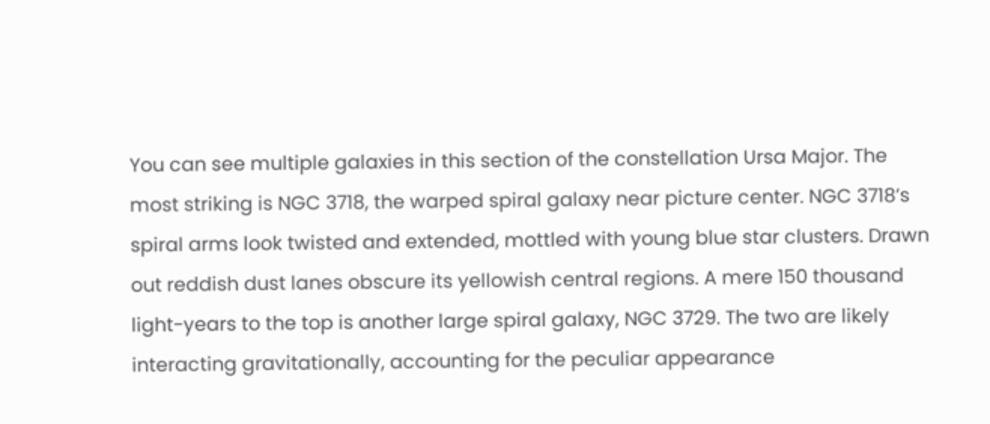You can see multiple galaxies in this section of the constellation Ursa Major. The most striking is NGC 3718, the warped spiral galaxy near picture center. NGC 3718’s spiral arms look twisted and extended, mottled with young blue star clusters. Drawn out reddish dust lanes obscure its yellowish central regions. A mere 150 thousand light-years to the top is another large spiral galaxy, NGC 3729. The two are likely interacting gravitationally, accounting for the peculiar appearance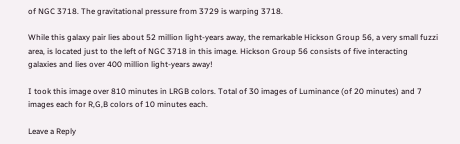of NGC 3718. The gravitational pressure from 3729 is warping 3718.

While this galaxy pair lies about 52 million light-years away, the remarkable Hickson Group 56, a very small fuzzi area, is located just to the left of NGC 3718 in this image. Hickson Group 56 consists of five interacting galaxies and lies over 400 million light-years away!

I took this image over 810 minutes in LRGB colors. Total of 30 images of Luminance (of 20 minutes) and 7 images each for R,G,B colors of 10 minutes each.

Leave a Reply